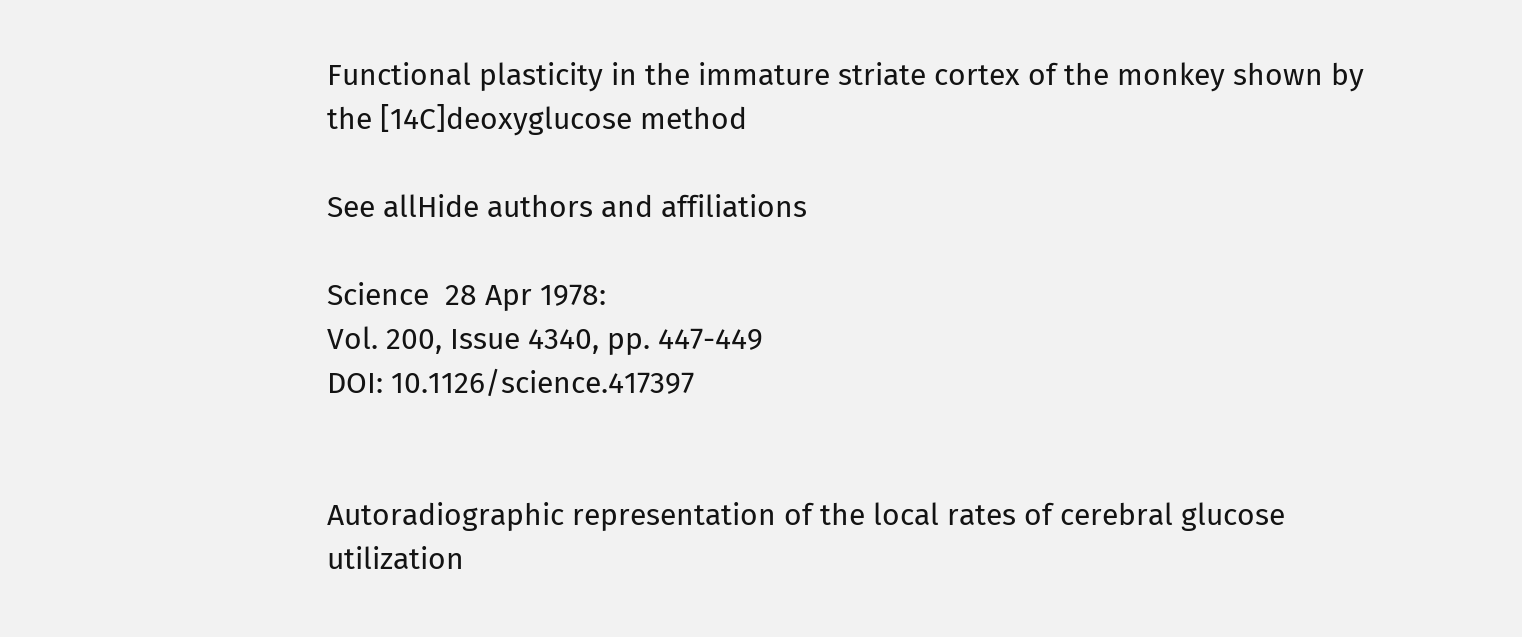Functional plasticity in the immature striate cortex of the monkey shown by the [14C]deoxyglucose method

See allHide authors and affiliations

Science  28 Apr 1978:
Vol. 200, Issue 4340, pp. 447-449
DOI: 10.1126/science.417397


Autoradiographic representation of the local rates of cerebral glucose utilization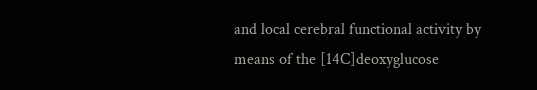and local cerebral functional activity by means of the [14C]deoxyglucose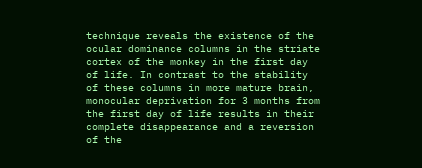technique reveals the existence of the ocular dominance columns in the striate cortex of the monkey in the first day of life. In contrast to the stability of these columns in more mature brain, monocular deprivation for 3 months from the first day of life results in their complete disappearance and a reversion of the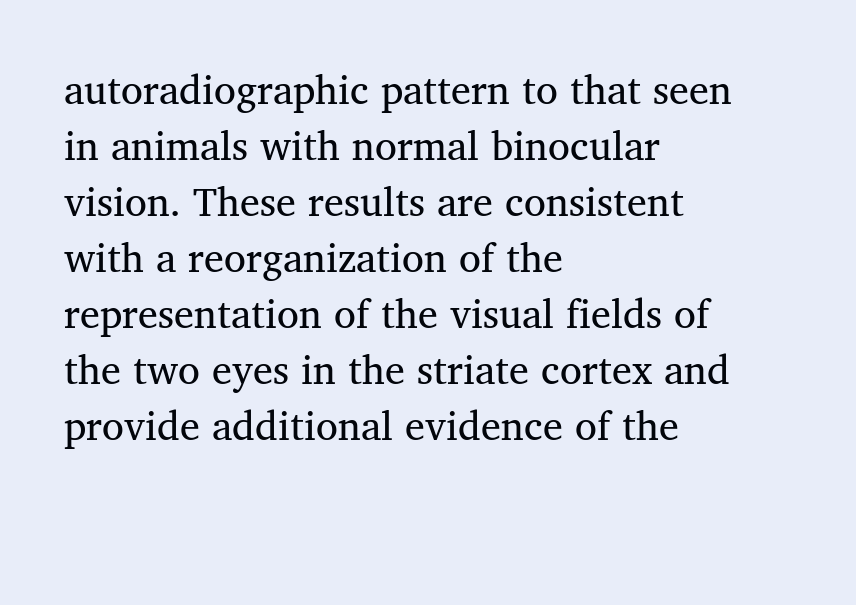autoradiographic pattern to that seen in animals with normal binocular vision. These results are consistent with a reorganization of the representation of the visual fields of the two eyes in the striate cortex and provide additional evidence of the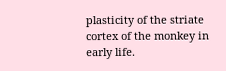plasticity of the striate cortex of the monkey in early life.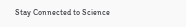Stay Connected to Science